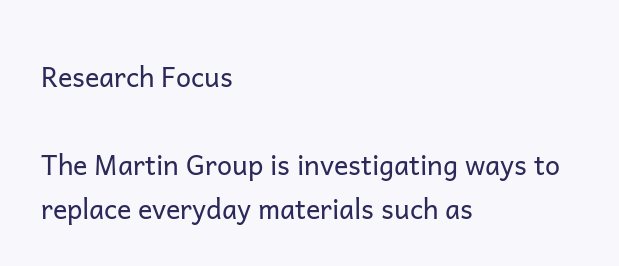Research Focus

The Martin Group is investigating ways to replace everyday materials such as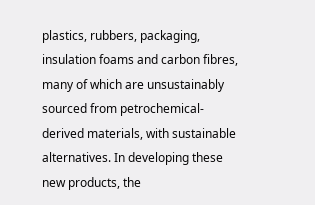plastics, rubbers, packaging, insulation foams and carbon fibres, many of which are unsustainably sourced from petrochemical-derived materials, with sustainable alternatives. In developing these new products, the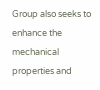Group also seeks to enhance the mechanical properties and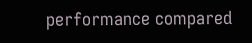performance compared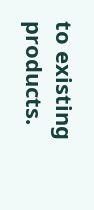to existing products.